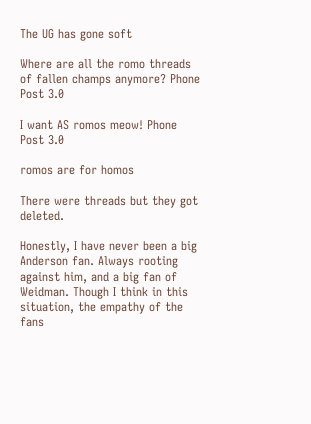The UG has gone soft

Where are all the romo threads of fallen champs anymore? Phone Post 3.0

I want AS romos meow! Phone Post 3.0

romos are for homos

There were threads but they got deleted.

Honestly, I have never been a big Anderson fan. Always rooting against him, and a big fan of Weidman. Though I think in this situation, the empathy of the fans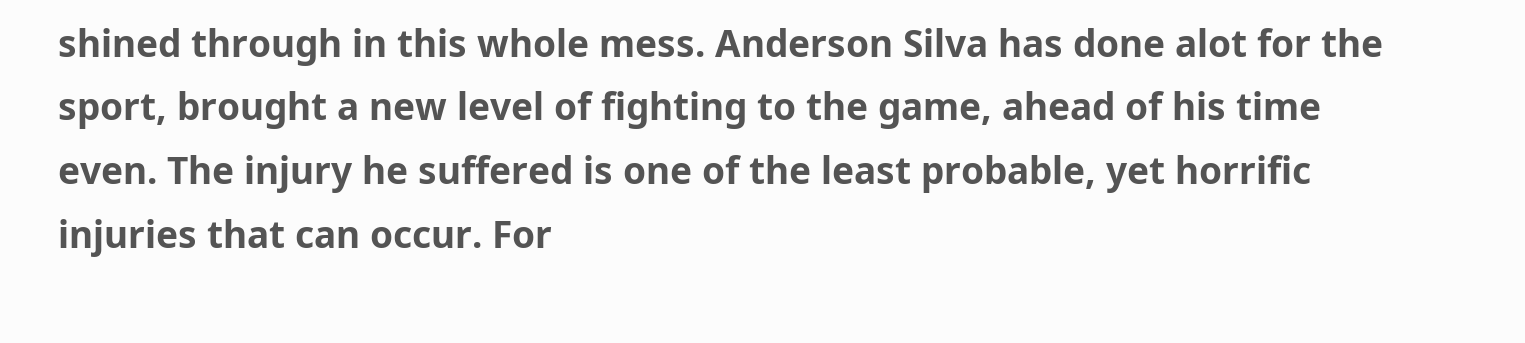shined through in this whole mess. Anderson Silva has done alot for the sport, brought a new level of fighting to the game, ahead of his time even. The injury he suffered is one of the least probable, yet horrific injuries that can occur. For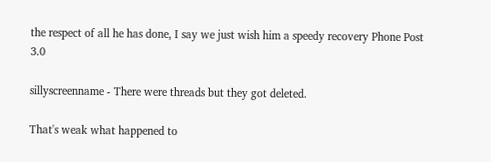the respect of all he has done, I say we just wish him a speedy recovery Phone Post 3.0

sillyscreenname - There were threads but they got deleted.

That's weak what happened to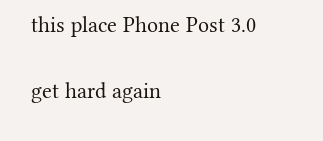this place Phone Post 3.0

get hard again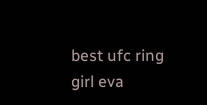best ufc ring girl eva